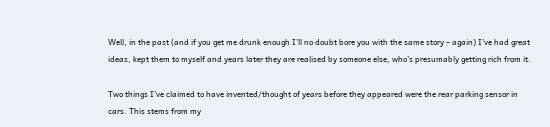Well, in the past (and if you get me drunk enough I’ll no doubt bore you with the same story – again) I’ve had great ideas, kept them to myself and years later they are realised by someone else, who’s presumably getting rich from it.

Two things I’ve claimed to have invented/thought of years before they appeared were the rear parking sensor in cars. This stems from my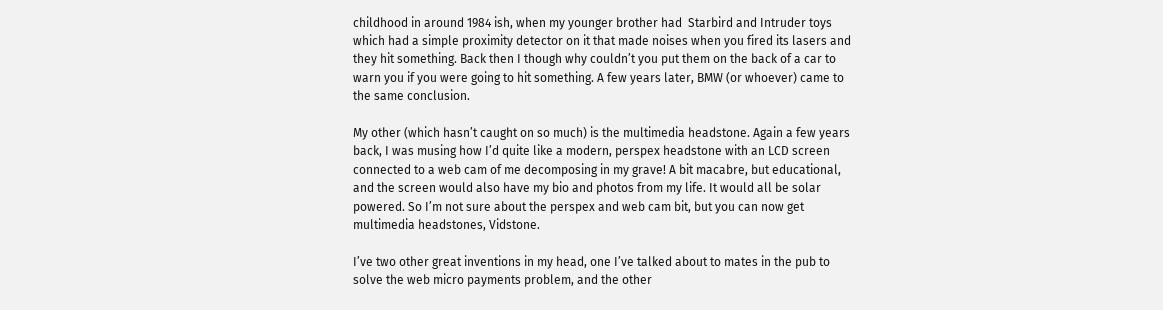childhood in around 1984 ish, when my younger brother had  Starbird and Intruder toys which had a simple proximity detector on it that made noises when you fired its lasers and they hit something. Back then I though why couldn’t you put them on the back of a car to warn you if you were going to hit something. A few years later, BMW (or whoever) came to the same conclusion.

My other (which hasn’t caught on so much) is the multimedia headstone. Again a few years back, I was musing how I’d quite like a modern, perspex headstone with an LCD screen connected to a web cam of me decomposing in my grave! A bit macabre, but educational, and the screen would also have my bio and photos from my life. It would all be solar powered. So I’m not sure about the perspex and web cam bit, but you can now get multimedia headstones, Vidstone.

I’ve two other great inventions in my head, one I’ve talked about to mates in the pub to solve the web micro payments problem, and the other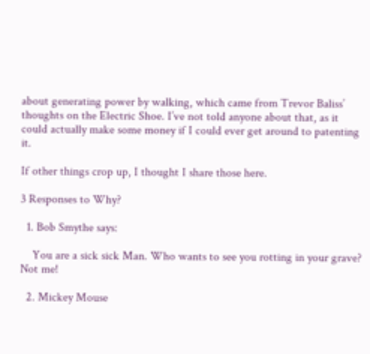about generating power by walking, which came from Trevor Baliss’ thoughts on the Electric Shoe. I’ve not told anyone about that, as it could actually make some money if I could ever get around to patenting it.

If other things crop up, I thought I share those here.

3 Responses to Why?

  1. Bob Smythe says:

    You are a sick sick Man. Who wants to see you rotting in your grave? Not me!

  2. Mickey Mouse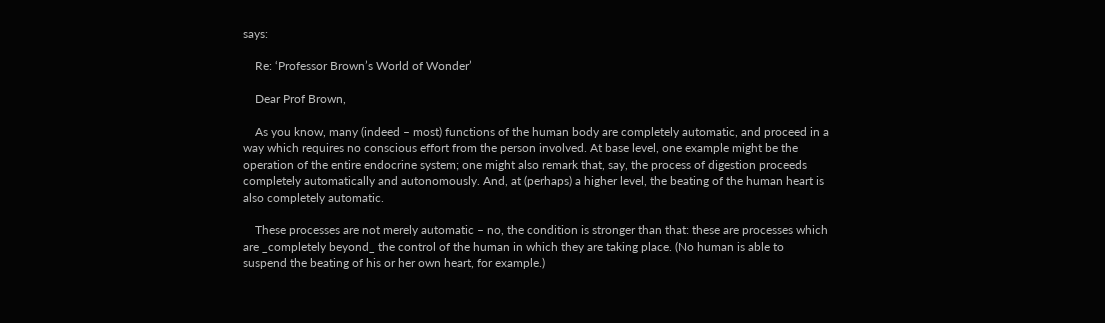says:

    Re: ‘Professor Brown’s World of Wonder’

    Dear Prof Brown,

    As you know, many (indeed – most) functions of the human body are completely automatic, and proceed in a way which requires no conscious effort from the person involved. At base level, one example might be the operation of the entire endocrine system; one might also remark that, say, the process of digestion proceeds completely automatically and autonomously. And, at (perhaps) a higher level, the beating of the human heart is also completely automatic.

    These processes are not merely automatic – no, the condition is stronger than that: these are processes which are _completely beyond_ the control of the human in which they are taking place. (No human is able to suspend the beating of his or her own heart, for example.)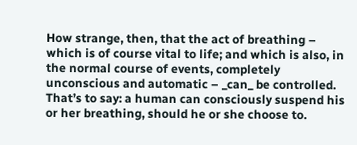How strange, then, that the act of breathing – which is of course vital to life; and which is also, in the normal course of events, completely unconscious and automatic – _can_ be controlled. That’s to say: a human can consciously suspend his or her breathing, should he or she choose to.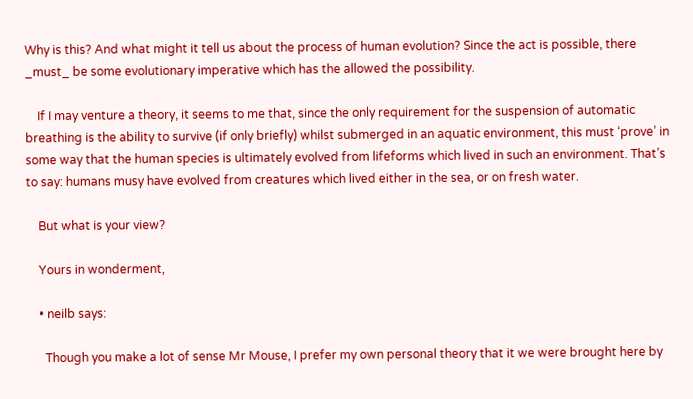Why is this? And what might it tell us about the process of human evolution? Since the act is possible, there _must_ be some evolutionary imperative which has the allowed the possibility.

    If I may venture a theory, it seems to me that, since the only requirement for the suspension of automatic breathing is the ability to survive (if only briefly) whilst submerged in an aquatic environment, this must ‘prove’ in some way that the human species is ultimately evolved from lifeforms which lived in such an environment. That’s to say: humans musy have evolved from creatures which lived either in the sea, or on fresh water.

    But what is your view?

    Yours in wonderment,

    • neilb says:

      Though you make a lot of sense Mr Mouse, I prefer my own personal theory that it we were brought here by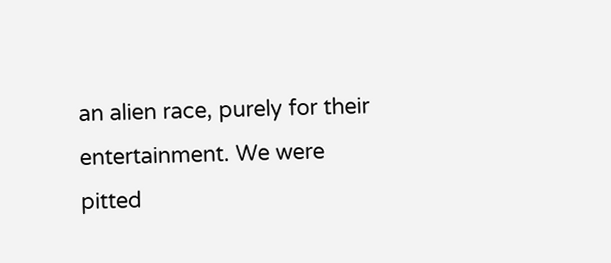an alien race, purely for their entertainment. We were pitted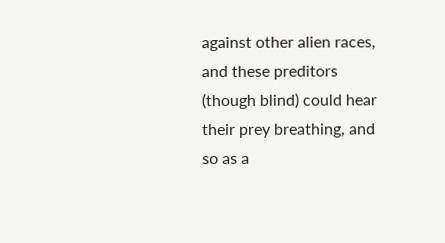against other alien races, and these preditors (though blind) could hear their prey breathing, and so as a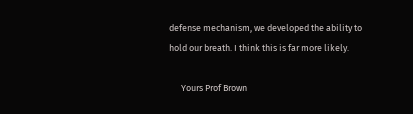defense mechanism, we developed the ability to hold our breath. I think this is far more likely.

      Yours Prof Brown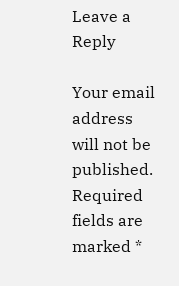Leave a Reply

Your email address will not be published. Required fields are marked *